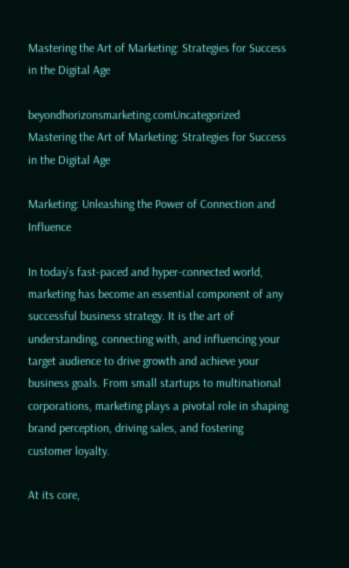Mastering the Art of Marketing: Strategies for Success in the Digital Age

beyondhorizonsmarketing.comUncategorized Mastering the Art of Marketing: Strategies for Success in the Digital Age

Marketing: Unleashing the Power of Connection and Influence

In today’s fast-paced and hyper-connected world, marketing has become an essential component of any successful business strategy. It is the art of understanding, connecting with, and influencing your target audience to drive growth and achieve your business goals. From small startups to multinational corporations, marketing plays a pivotal role in shaping brand perception, driving sales, and fostering customer loyalty.

At its core,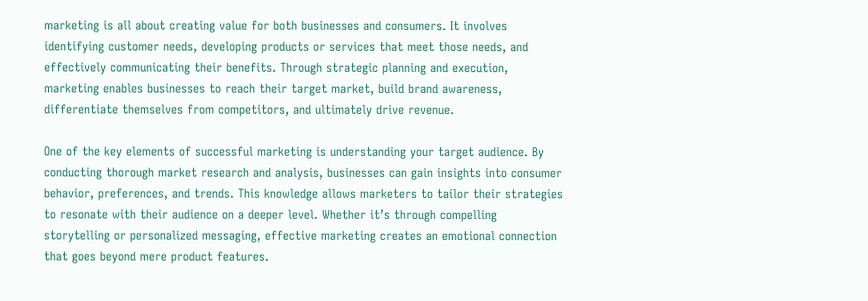marketing is all about creating value for both businesses and consumers. It involves identifying customer needs, developing products or services that meet those needs, and effectively communicating their benefits. Through strategic planning and execution, marketing enables businesses to reach their target market, build brand awareness, differentiate themselves from competitors, and ultimately drive revenue.

One of the key elements of successful marketing is understanding your target audience. By conducting thorough market research and analysis, businesses can gain insights into consumer behavior, preferences, and trends. This knowledge allows marketers to tailor their strategies to resonate with their audience on a deeper level. Whether it’s through compelling storytelling or personalized messaging, effective marketing creates an emotional connection that goes beyond mere product features.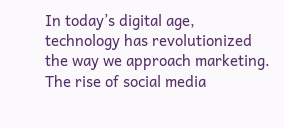In today’s digital age, technology has revolutionized the way we approach marketing. The rise of social media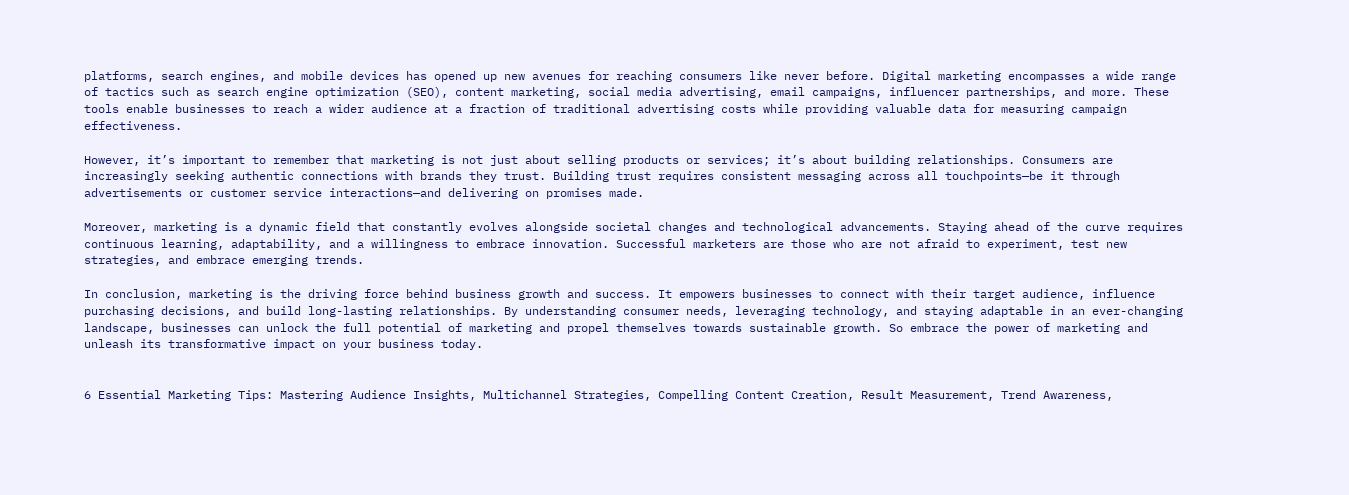platforms, search engines, and mobile devices has opened up new avenues for reaching consumers like never before. Digital marketing encompasses a wide range of tactics such as search engine optimization (SEO), content marketing, social media advertising, email campaigns, influencer partnerships, and more. These tools enable businesses to reach a wider audience at a fraction of traditional advertising costs while providing valuable data for measuring campaign effectiveness.

However, it’s important to remember that marketing is not just about selling products or services; it’s about building relationships. Consumers are increasingly seeking authentic connections with brands they trust. Building trust requires consistent messaging across all touchpoints—be it through advertisements or customer service interactions—and delivering on promises made.

Moreover, marketing is a dynamic field that constantly evolves alongside societal changes and technological advancements. Staying ahead of the curve requires continuous learning, adaptability, and a willingness to embrace innovation. Successful marketers are those who are not afraid to experiment, test new strategies, and embrace emerging trends.

In conclusion, marketing is the driving force behind business growth and success. It empowers businesses to connect with their target audience, influence purchasing decisions, and build long-lasting relationships. By understanding consumer needs, leveraging technology, and staying adaptable in an ever-changing landscape, businesses can unlock the full potential of marketing and propel themselves towards sustainable growth. So embrace the power of marketing and unleash its transformative impact on your business today.


6 Essential Marketing Tips: Mastering Audience Insights, Multichannel Strategies, Compelling Content Creation, Result Measurement, Trend Awareness,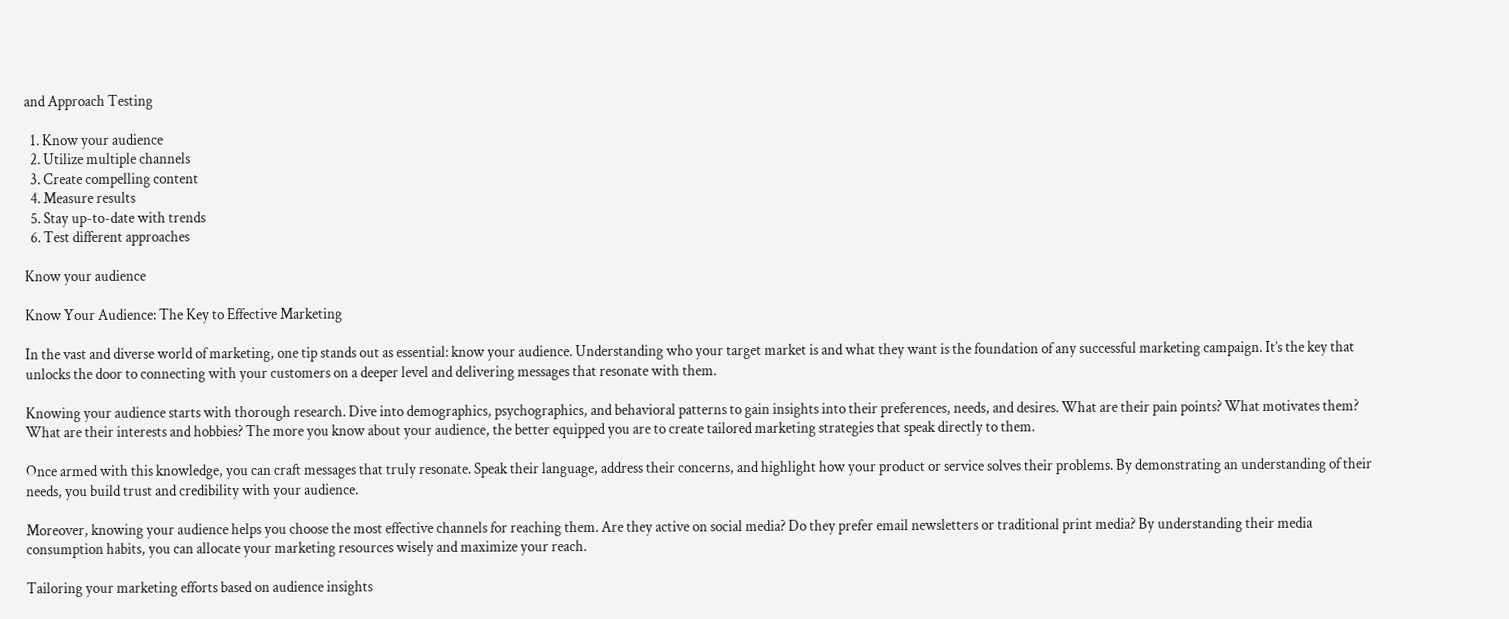and Approach Testing

  1. Know your audience
  2. Utilize multiple channels
  3. Create compelling content
  4. Measure results
  5. Stay up-to-date with trends
  6. Test different approaches

Know your audience

Know Your Audience: The Key to Effective Marketing

In the vast and diverse world of marketing, one tip stands out as essential: know your audience. Understanding who your target market is and what they want is the foundation of any successful marketing campaign. It’s the key that unlocks the door to connecting with your customers on a deeper level and delivering messages that resonate with them.

Knowing your audience starts with thorough research. Dive into demographics, psychographics, and behavioral patterns to gain insights into their preferences, needs, and desires. What are their pain points? What motivates them? What are their interests and hobbies? The more you know about your audience, the better equipped you are to create tailored marketing strategies that speak directly to them.

Once armed with this knowledge, you can craft messages that truly resonate. Speak their language, address their concerns, and highlight how your product or service solves their problems. By demonstrating an understanding of their needs, you build trust and credibility with your audience.

Moreover, knowing your audience helps you choose the most effective channels for reaching them. Are they active on social media? Do they prefer email newsletters or traditional print media? By understanding their media consumption habits, you can allocate your marketing resources wisely and maximize your reach.

Tailoring your marketing efforts based on audience insights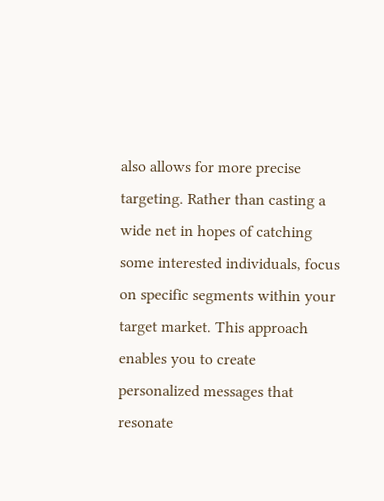also allows for more precise targeting. Rather than casting a wide net in hopes of catching some interested individuals, focus on specific segments within your target market. This approach enables you to create personalized messages that resonate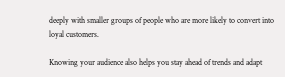deeply with smaller groups of people who are more likely to convert into loyal customers.

Knowing your audience also helps you stay ahead of trends and adapt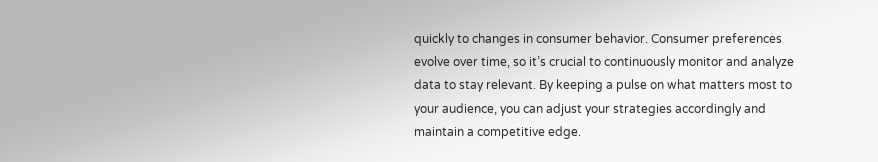quickly to changes in consumer behavior. Consumer preferences evolve over time, so it’s crucial to continuously monitor and analyze data to stay relevant. By keeping a pulse on what matters most to your audience, you can adjust your strategies accordingly and maintain a competitive edge.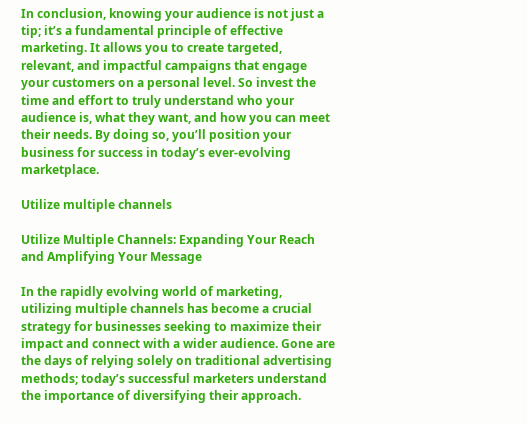In conclusion, knowing your audience is not just a tip; it’s a fundamental principle of effective marketing. It allows you to create targeted, relevant, and impactful campaigns that engage your customers on a personal level. So invest the time and effort to truly understand who your audience is, what they want, and how you can meet their needs. By doing so, you’ll position your business for success in today’s ever-evolving marketplace.

Utilize multiple channels

Utilize Multiple Channels: Expanding Your Reach and Amplifying Your Message

In the rapidly evolving world of marketing, utilizing multiple channels has become a crucial strategy for businesses seeking to maximize their impact and connect with a wider audience. Gone are the days of relying solely on traditional advertising methods; today’s successful marketers understand the importance of diversifying their approach.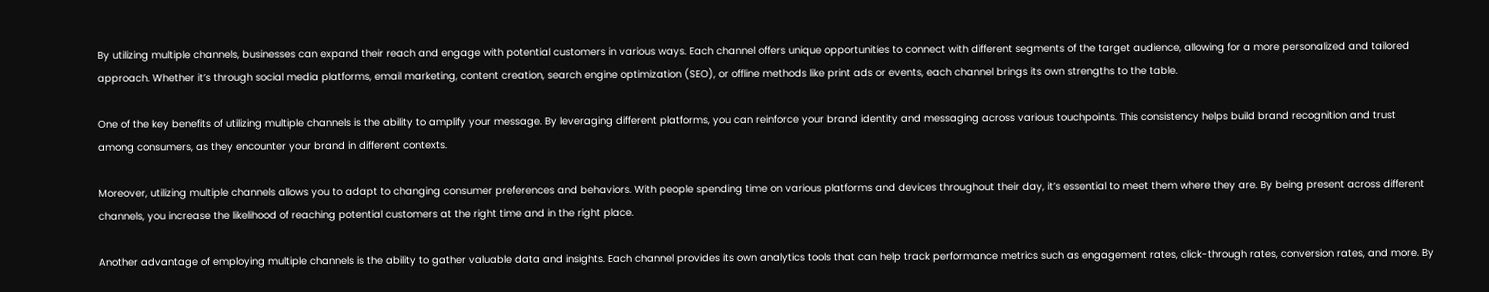By utilizing multiple channels, businesses can expand their reach and engage with potential customers in various ways. Each channel offers unique opportunities to connect with different segments of the target audience, allowing for a more personalized and tailored approach. Whether it’s through social media platforms, email marketing, content creation, search engine optimization (SEO), or offline methods like print ads or events, each channel brings its own strengths to the table.

One of the key benefits of utilizing multiple channels is the ability to amplify your message. By leveraging different platforms, you can reinforce your brand identity and messaging across various touchpoints. This consistency helps build brand recognition and trust among consumers, as they encounter your brand in different contexts.

Moreover, utilizing multiple channels allows you to adapt to changing consumer preferences and behaviors. With people spending time on various platforms and devices throughout their day, it’s essential to meet them where they are. By being present across different channels, you increase the likelihood of reaching potential customers at the right time and in the right place.

Another advantage of employing multiple channels is the ability to gather valuable data and insights. Each channel provides its own analytics tools that can help track performance metrics such as engagement rates, click-through rates, conversion rates, and more. By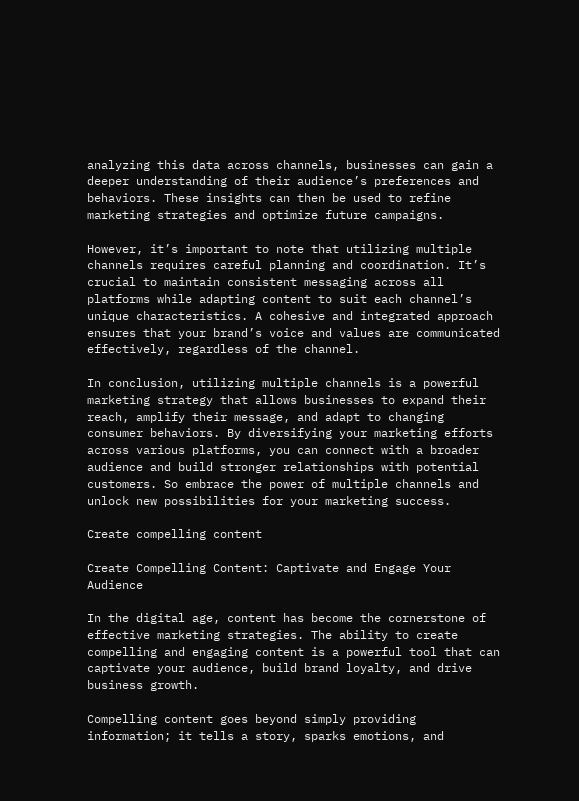analyzing this data across channels, businesses can gain a deeper understanding of their audience’s preferences and behaviors. These insights can then be used to refine marketing strategies and optimize future campaigns.

However, it’s important to note that utilizing multiple channels requires careful planning and coordination. It’s crucial to maintain consistent messaging across all platforms while adapting content to suit each channel’s unique characteristics. A cohesive and integrated approach ensures that your brand’s voice and values are communicated effectively, regardless of the channel.

In conclusion, utilizing multiple channels is a powerful marketing strategy that allows businesses to expand their reach, amplify their message, and adapt to changing consumer behaviors. By diversifying your marketing efforts across various platforms, you can connect with a broader audience and build stronger relationships with potential customers. So embrace the power of multiple channels and unlock new possibilities for your marketing success.

Create compelling content

Create Compelling Content: Captivate and Engage Your Audience

In the digital age, content has become the cornerstone of effective marketing strategies. The ability to create compelling and engaging content is a powerful tool that can captivate your audience, build brand loyalty, and drive business growth.

Compelling content goes beyond simply providing information; it tells a story, sparks emotions, and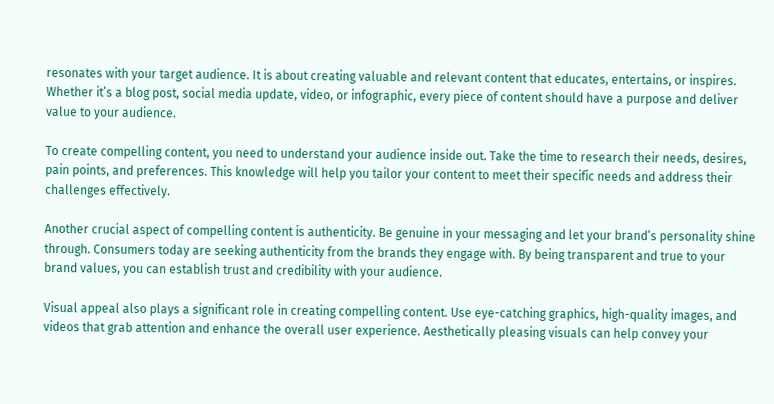resonates with your target audience. It is about creating valuable and relevant content that educates, entertains, or inspires. Whether it’s a blog post, social media update, video, or infographic, every piece of content should have a purpose and deliver value to your audience.

To create compelling content, you need to understand your audience inside out. Take the time to research their needs, desires, pain points, and preferences. This knowledge will help you tailor your content to meet their specific needs and address their challenges effectively.

Another crucial aspect of compelling content is authenticity. Be genuine in your messaging and let your brand’s personality shine through. Consumers today are seeking authenticity from the brands they engage with. By being transparent and true to your brand values, you can establish trust and credibility with your audience.

Visual appeal also plays a significant role in creating compelling content. Use eye-catching graphics, high-quality images, and videos that grab attention and enhance the overall user experience. Aesthetically pleasing visuals can help convey your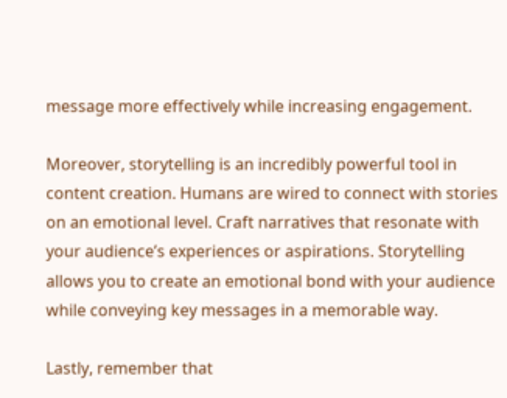message more effectively while increasing engagement.

Moreover, storytelling is an incredibly powerful tool in content creation. Humans are wired to connect with stories on an emotional level. Craft narratives that resonate with your audience’s experiences or aspirations. Storytelling allows you to create an emotional bond with your audience while conveying key messages in a memorable way.

Lastly, remember that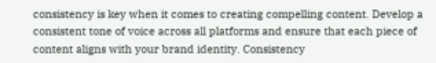consistency is key when it comes to creating compelling content. Develop a consistent tone of voice across all platforms and ensure that each piece of content aligns with your brand identity. Consistency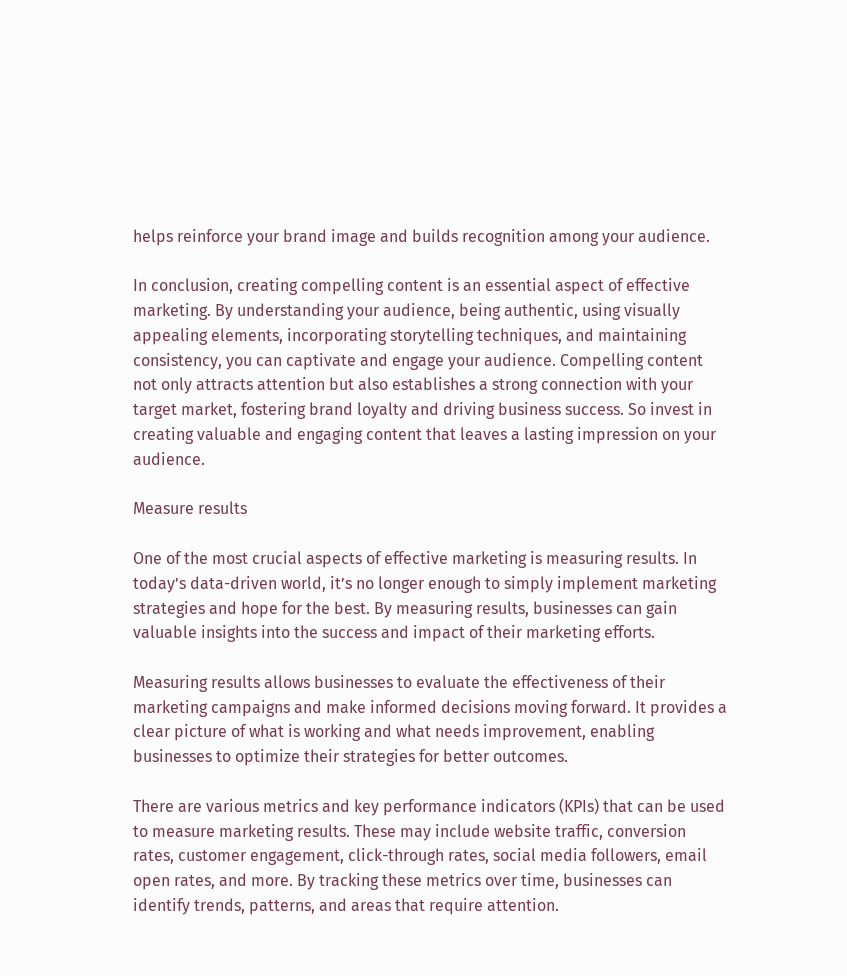helps reinforce your brand image and builds recognition among your audience.

In conclusion, creating compelling content is an essential aspect of effective marketing. By understanding your audience, being authentic, using visually appealing elements, incorporating storytelling techniques, and maintaining consistency, you can captivate and engage your audience. Compelling content not only attracts attention but also establishes a strong connection with your target market, fostering brand loyalty and driving business success. So invest in creating valuable and engaging content that leaves a lasting impression on your audience.

Measure results

One of the most crucial aspects of effective marketing is measuring results. In today’s data-driven world, it’s no longer enough to simply implement marketing strategies and hope for the best. By measuring results, businesses can gain valuable insights into the success and impact of their marketing efforts.

Measuring results allows businesses to evaluate the effectiveness of their marketing campaigns and make informed decisions moving forward. It provides a clear picture of what is working and what needs improvement, enabling businesses to optimize their strategies for better outcomes.

There are various metrics and key performance indicators (KPIs) that can be used to measure marketing results. These may include website traffic, conversion rates, customer engagement, click-through rates, social media followers, email open rates, and more. By tracking these metrics over time, businesses can identify trends, patterns, and areas that require attention.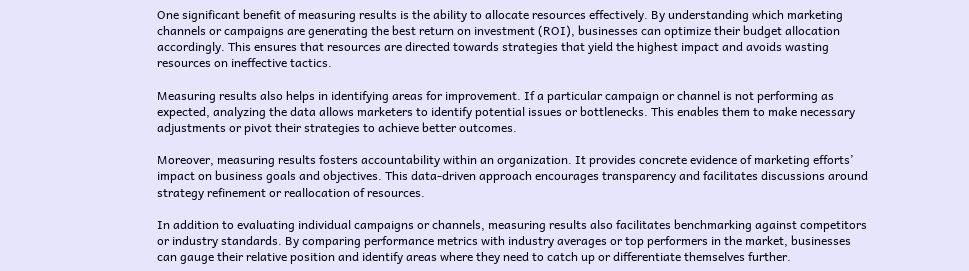One significant benefit of measuring results is the ability to allocate resources effectively. By understanding which marketing channels or campaigns are generating the best return on investment (ROI), businesses can optimize their budget allocation accordingly. This ensures that resources are directed towards strategies that yield the highest impact and avoids wasting resources on ineffective tactics.

Measuring results also helps in identifying areas for improvement. If a particular campaign or channel is not performing as expected, analyzing the data allows marketers to identify potential issues or bottlenecks. This enables them to make necessary adjustments or pivot their strategies to achieve better outcomes.

Moreover, measuring results fosters accountability within an organization. It provides concrete evidence of marketing efforts’ impact on business goals and objectives. This data-driven approach encourages transparency and facilitates discussions around strategy refinement or reallocation of resources.

In addition to evaluating individual campaigns or channels, measuring results also facilitates benchmarking against competitors or industry standards. By comparing performance metrics with industry averages or top performers in the market, businesses can gauge their relative position and identify areas where they need to catch up or differentiate themselves further.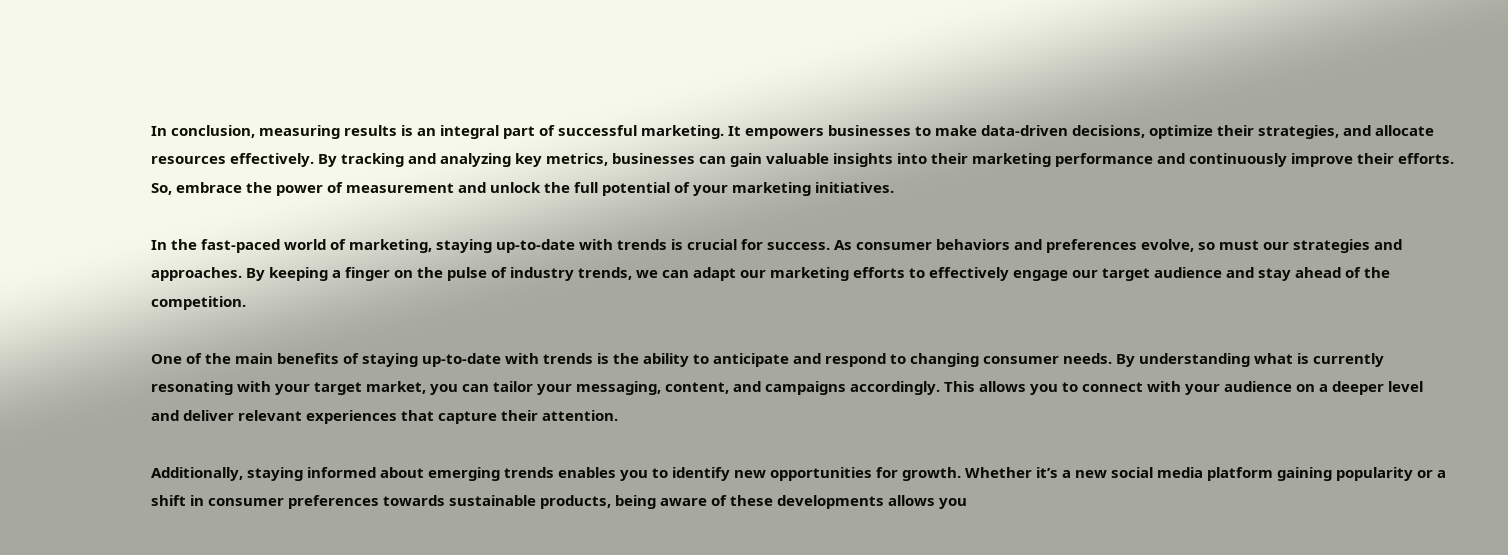In conclusion, measuring results is an integral part of successful marketing. It empowers businesses to make data-driven decisions, optimize their strategies, and allocate resources effectively. By tracking and analyzing key metrics, businesses can gain valuable insights into their marketing performance and continuously improve their efforts. So, embrace the power of measurement and unlock the full potential of your marketing initiatives.

In the fast-paced world of marketing, staying up-to-date with trends is crucial for success. As consumer behaviors and preferences evolve, so must our strategies and approaches. By keeping a finger on the pulse of industry trends, we can adapt our marketing efforts to effectively engage our target audience and stay ahead of the competition.

One of the main benefits of staying up-to-date with trends is the ability to anticipate and respond to changing consumer needs. By understanding what is currently resonating with your target market, you can tailor your messaging, content, and campaigns accordingly. This allows you to connect with your audience on a deeper level and deliver relevant experiences that capture their attention.

Additionally, staying informed about emerging trends enables you to identify new opportunities for growth. Whether it’s a new social media platform gaining popularity or a shift in consumer preferences towards sustainable products, being aware of these developments allows you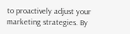to proactively adjust your marketing strategies. By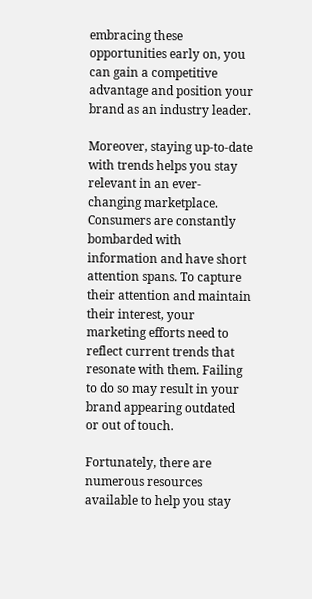embracing these opportunities early on, you can gain a competitive advantage and position your brand as an industry leader.

Moreover, staying up-to-date with trends helps you stay relevant in an ever-changing marketplace. Consumers are constantly bombarded with information and have short attention spans. To capture their attention and maintain their interest, your marketing efforts need to reflect current trends that resonate with them. Failing to do so may result in your brand appearing outdated or out of touch.

Fortunately, there are numerous resources available to help you stay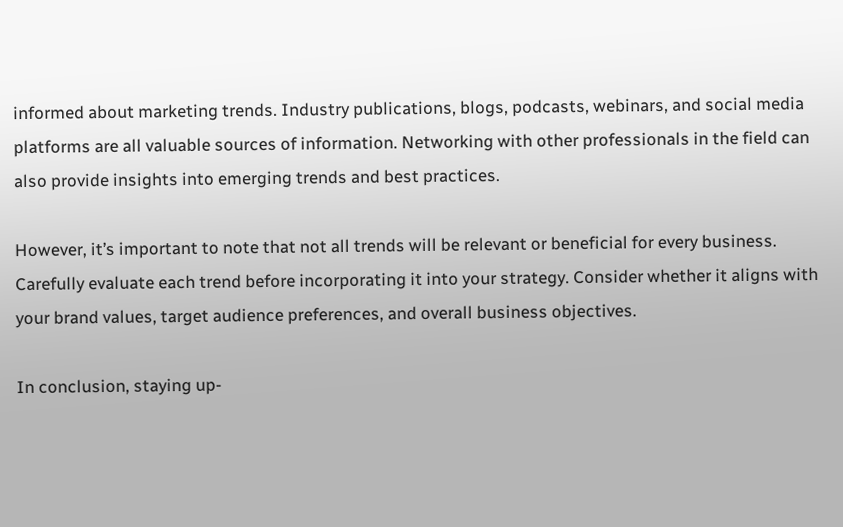informed about marketing trends. Industry publications, blogs, podcasts, webinars, and social media platforms are all valuable sources of information. Networking with other professionals in the field can also provide insights into emerging trends and best practices.

However, it’s important to note that not all trends will be relevant or beneficial for every business. Carefully evaluate each trend before incorporating it into your strategy. Consider whether it aligns with your brand values, target audience preferences, and overall business objectives.

In conclusion, staying up-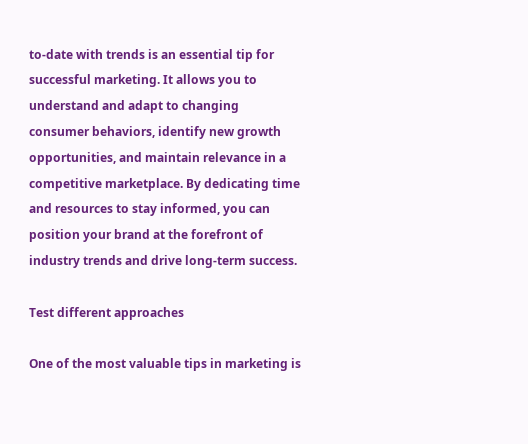to-date with trends is an essential tip for successful marketing. It allows you to understand and adapt to changing consumer behaviors, identify new growth opportunities, and maintain relevance in a competitive marketplace. By dedicating time and resources to stay informed, you can position your brand at the forefront of industry trends and drive long-term success.

Test different approaches

One of the most valuable tips in marketing is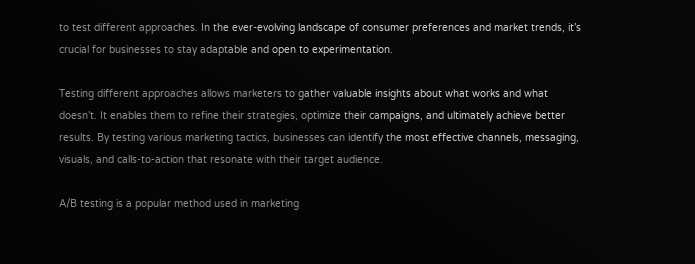to test different approaches. In the ever-evolving landscape of consumer preferences and market trends, it’s crucial for businesses to stay adaptable and open to experimentation.

Testing different approaches allows marketers to gather valuable insights about what works and what doesn’t. It enables them to refine their strategies, optimize their campaigns, and ultimately achieve better results. By testing various marketing tactics, businesses can identify the most effective channels, messaging, visuals, and calls-to-action that resonate with their target audience.

A/B testing is a popular method used in marketing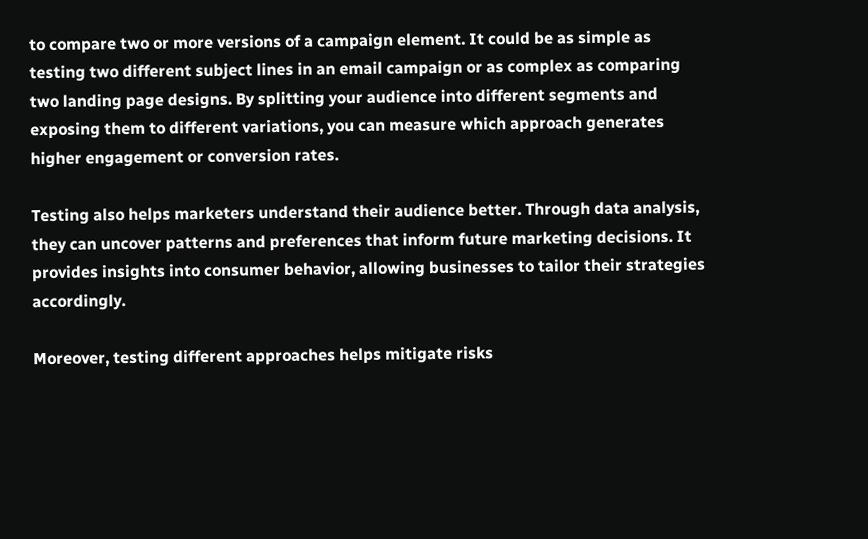to compare two or more versions of a campaign element. It could be as simple as testing two different subject lines in an email campaign or as complex as comparing two landing page designs. By splitting your audience into different segments and exposing them to different variations, you can measure which approach generates higher engagement or conversion rates.

Testing also helps marketers understand their audience better. Through data analysis, they can uncover patterns and preferences that inform future marketing decisions. It provides insights into consumer behavior, allowing businesses to tailor their strategies accordingly.

Moreover, testing different approaches helps mitigate risks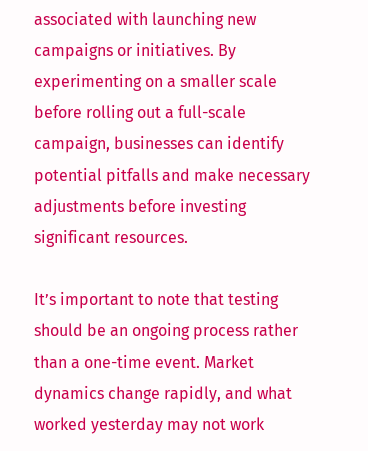associated with launching new campaigns or initiatives. By experimenting on a smaller scale before rolling out a full-scale campaign, businesses can identify potential pitfalls and make necessary adjustments before investing significant resources.

It’s important to note that testing should be an ongoing process rather than a one-time event. Market dynamics change rapidly, and what worked yesterday may not work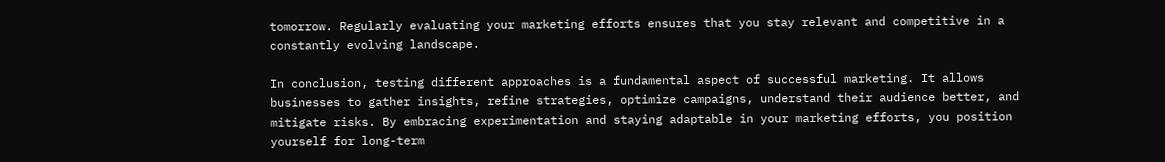tomorrow. Regularly evaluating your marketing efforts ensures that you stay relevant and competitive in a constantly evolving landscape.

In conclusion, testing different approaches is a fundamental aspect of successful marketing. It allows businesses to gather insights, refine strategies, optimize campaigns, understand their audience better, and mitigate risks. By embracing experimentation and staying adaptable in your marketing efforts, you position yourself for long-term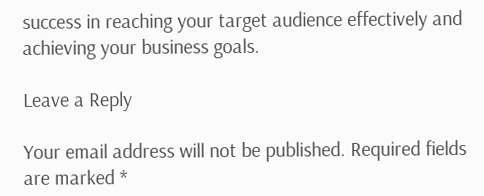success in reaching your target audience effectively and achieving your business goals.

Leave a Reply

Your email address will not be published. Required fields are marked *